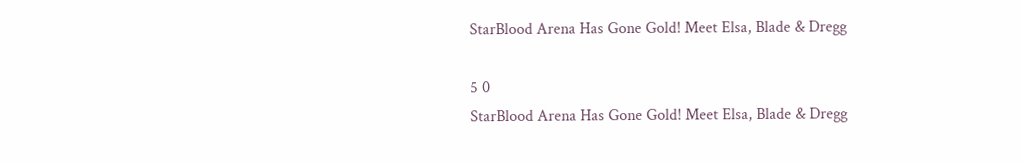StarBlood Arena Has Gone Gold! Meet Elsa, Blade & Dregg

5 0
StarBlood Arena Has Gone Gold! Meet Elsa, Blade & Dregg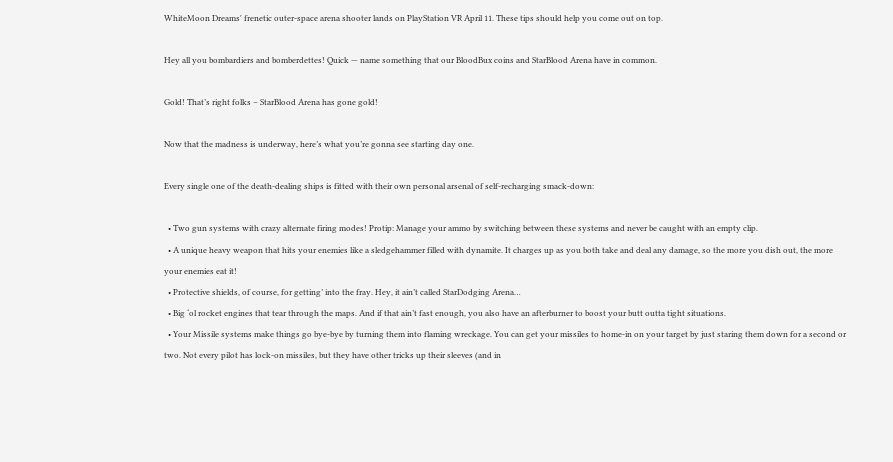WhiteMoon Dreams' frenetic outer-space arena shooter lands on PlayStation VR April 11. These tips should help you come out on top.

Hey all you bombardiers and bomberdettes! Quick — name something that our BloodBux coins and StarBlood Arena have in common.

Gold! That’s right folks – StarBlood Arena has gone gold!

Now that the madness is underway, here’s what you’re gonna see starting day one.

Every single one of the death-dealing ships is fitted with their own personal arsenal of self-recharging smack-down:

  • Two gun systems with crazy alternate firing modes! Protip: Manage your ammo by switching between these systems and never be caught with an empty clip.
  • A unique heavy weapon that hits your enemies like a sledgehammer filled with dynamite. It charges up as you both take and deal any damage, so the more you dish out, the more your enemies eat it!
  • Protective shields, of course, for getting’ into the fray. Hey, it ain’t called StarDodging Arena…
  • Big ‘ol rocket engines that tear through the maps. And if that ain’t fast enough, you also have an afterburner to boost your butt outta tight situations.
  • Your Missile systems make things go bye-bye by turning them into flaming wreckage. You can get your missiles to home-in on your target by just staring them down for a second or two. Not every pilot has lock-on missiles, but they have other tricks up their sleeves (and in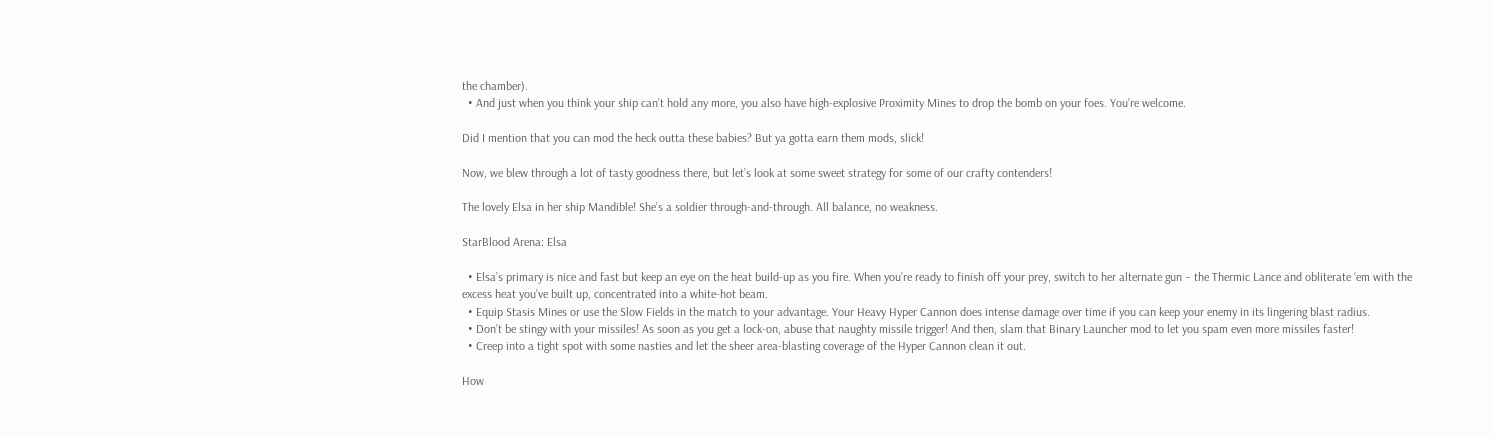the chamber).
  • And just when you think your ship can’t hold any more, you also have high-explosive Proximity Mines to drop the bomb on your foes. You’re welcome.

Did I mention that you can mod the heck outta these babies? But ya gotta earn them mods, slick!

Now, we blew through a lot of tasty goodness there, but let’s look at some sweet strategy for some of our crafty contenders!

The lovely Elsa in her ship Mandible! She’s a soldier through-and-through. All balance, no weakness.

StarBlood Arena: Elsa

  • Elsa’s primary is nice and fast but keep an eye on the heat build-up as you fire. When you’re ready to finish off your prey, switch to her alternate gun – the Thermic Lance and obliterate ‘em with the excess heat you’ve built up, concentrated into a white-hot beam.
  • Equip Stasis Mines or use the Slow Fields in the match to your advantage. Your Heavy Hyper Cannon does intense damage over time if you can keep your enemy in its lingering blast radius.
  • Don’t be stingy with your missiles! As soon as you get a lock-on, abuse that naughty missile trigger! And then, slam that Binary Launcher mod to let you spam even more missiles faster!
  • Creep into a tight spot with some nasties and let the sheer area-blasting coverage of the Hyper Cannon clean it out.

How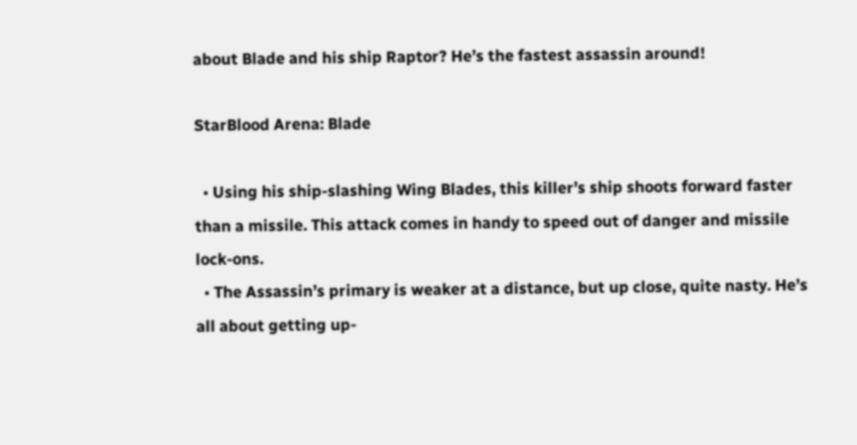about Blade and his ship Raptor? He’s the fastest assassin around!

StarBlood Arena: Blade

  • Using his ship-slashing Wing Blades, this killer’s ship shoots forward faster than a missile. This attack comes in handy to speed out of danger and missile lock-ons.
  • The Assassin’s primary is weaker at a distance, but up close, quite nasty. He’s all about getting up-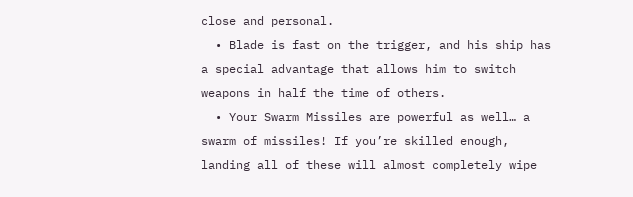close and personal.
  • Blade is fast on the trigger, and his ship has a special advantage that allows him to switch weapons in half the time of others.
  • Your Swarm Missiles are powerful as well… a swarm of missiles! If you’re skilled enough, landing all of these will almost completely wipe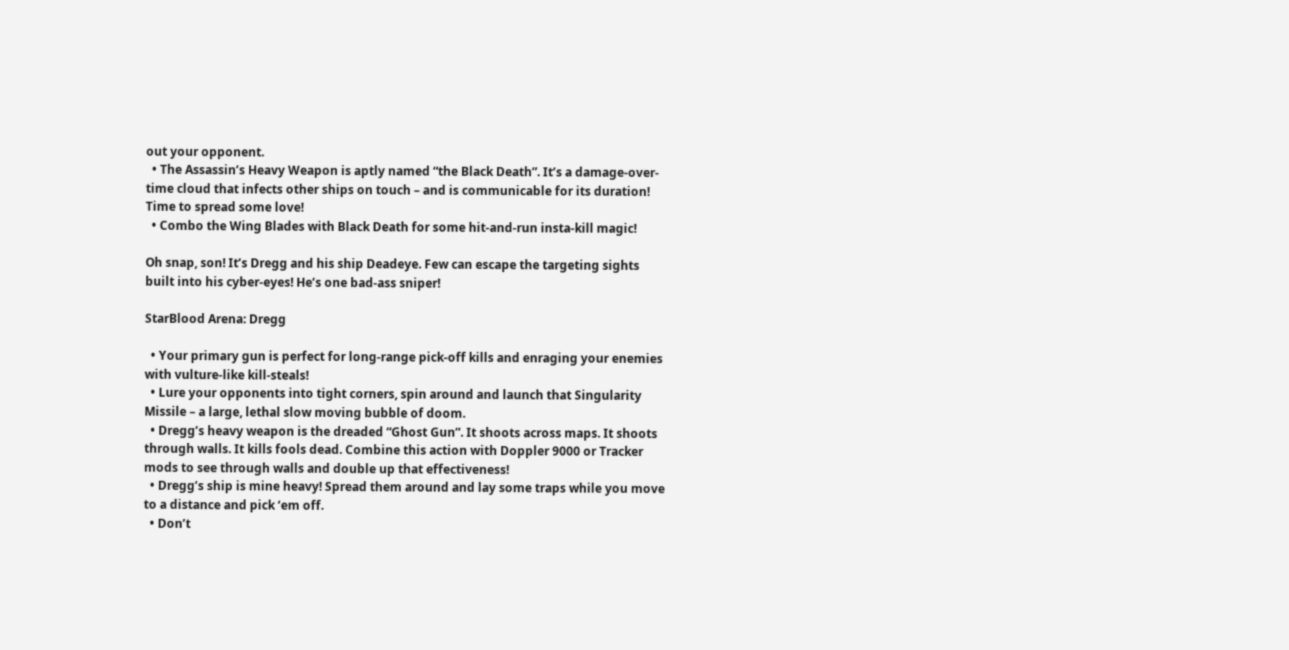out your opponent.
  • The Assassin’s Heavy Weapon is aptly named “the Black Death”. It’s a damage-over-time cloud that infects other ships on touch – and is communicable for its duration! Time to spread some love!
  • Combo the Wing Blades with Black Death for some hit-and-run insta-kill magic!

Oh snap, son! It’s Dregg and his ship Deadeye. Few can escape the targeting sights built into his cyber-eyes! He’s one bad-ass sniper!

StarBlood Arena: Dregg

  • Your primary gun is perfect for long-range pick-off kills and enraging your enemies with vulture-like kill-steals!
  • Lure your opponents into tight corners, spin around and launch that Singularity Missile – a large, lethal slow moving bubble of doom.
  • Dregg’s heavy weapon is the dreaded “Ghost Gun”. It shoots across maps. It shoots through walls. It kills fools dead. Combine this action with Doppler 9000 or Tracker mods to see through walls and double up that effectiveness!
  • Dregg’s ship is mine heavy! Spread them around and lay some traps while you move to a distance and pick ‘em off.
  • Don’t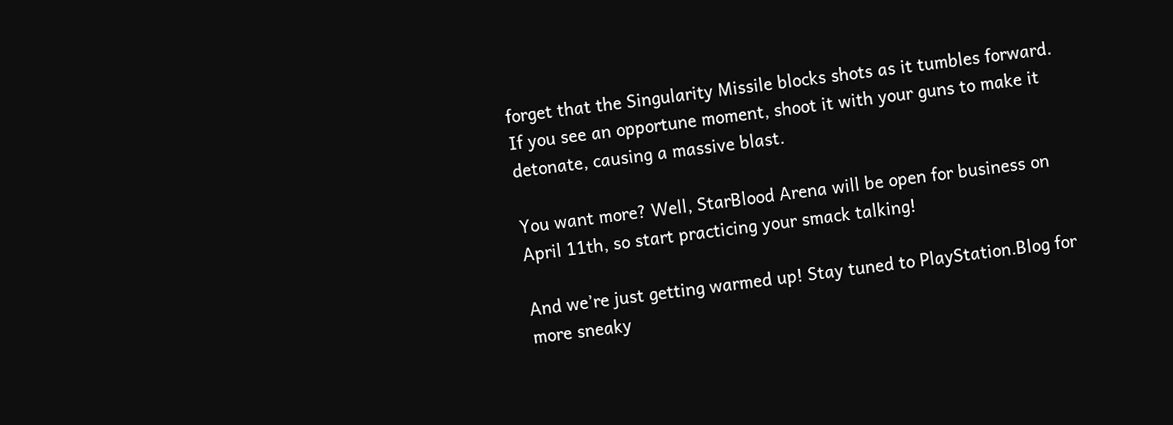forget that the Singularity Missile blocks shots as it tumbles forward. If you see an opportune moment, shoot it with your guns to make it detonate, causing a massive blast.

You want more? Well, StarBlood Arena will be open for business on April 11th, so start practicing your smack talking!

And we’re just getting warmed up! Stay tuned to PlayStation.Blog for more sneaky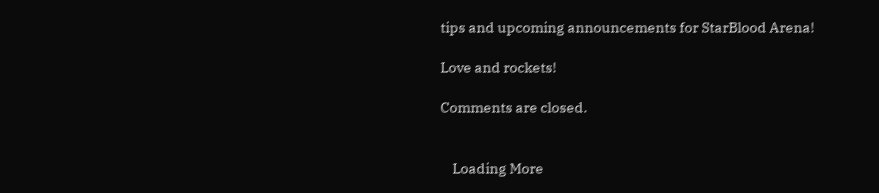tips and upcoming announcements for StarBlood Arena!

Love and rockets!

Comments are closed.


    Loading More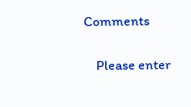Comments

    Please enter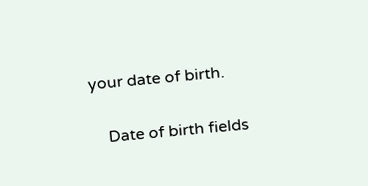your date of birth.

    Date of birth fields